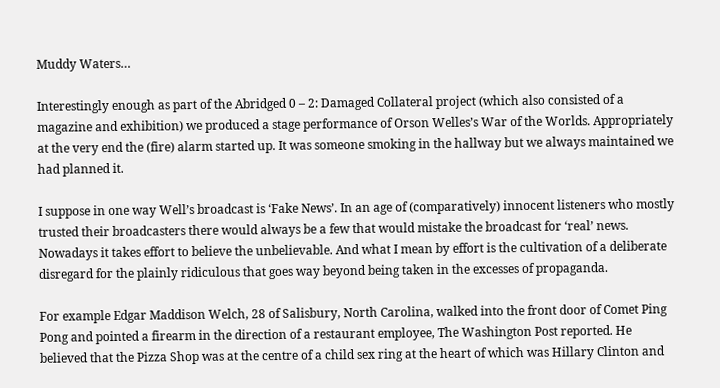Muddy Waters…

Interestingly enough as part of the Abridged 0 – 2: Damaged Collateral project (which also consisted of a magazine and exhibition) we produced a stage performance of Orson Welles’s War of the Worlds. Appropriately at the very end the (fire) alarm started up. It was someone smoking in the hallway but we always maintained we had planned it.

I suppose in one way Well’s broadcast is ‘Fake News’. In an age of (comparatively) innocent listeners who mostly trusted their broadcasters there would always be a few that would mistake the broadcast for ‘real’ news. Nowadays it takes effort to believe the unbelievable. And what I mean by effort is the cultivation of a deliberate disregard for the plainly ridiculous that goes way beyond being taken in the excesses of propaganda.

For example Edgar Maddison Welch, 28 of Salisbury, North Carolina, walked into the front door of Comet Ping Pong and pointed a firearm in the direction of a restaurant employee, The Washington Post reported. He believed that the Pizza Shop was at the centre of a child sex ring at the heart of which was Hillary Clinton and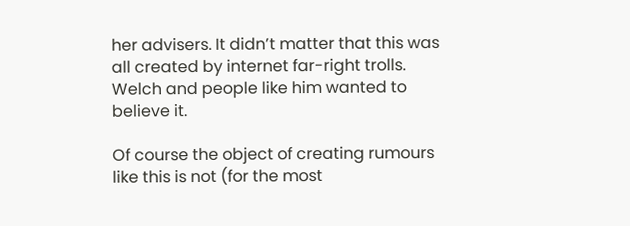her advisers. It didn’t matter that this was all created by internet far-right trolls. Welch and people like him wanted to believe it.

Of course the object of creating rumours like this is not (for the most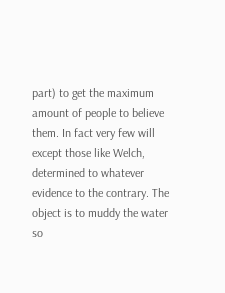part) to get the maximum amount of people to believe them. In fact very few will except those like Welch, determined to whatever evidence to the contrary. The object is to muddy the water so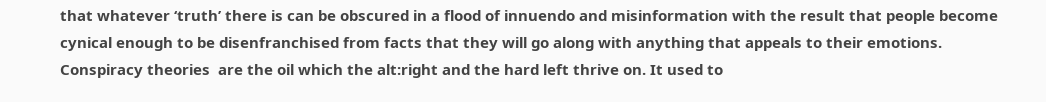that whatever ‘truth’ there is can be obscured in a flood of innuendo and misinformation with the result that people become cynical enough to be disenfranchised from facts that they will go along with anything that appeals to their emotions. Conspiracy theories  are the oil which the alt:right and the hard left thrive on. It used to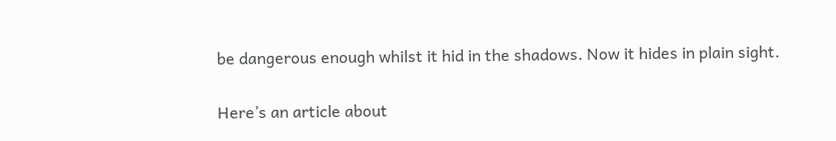be dangerous enough whilst it hid in the shadows. Now it hides in plain sight.

Here’s an article about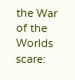the War of the Worlds scare: